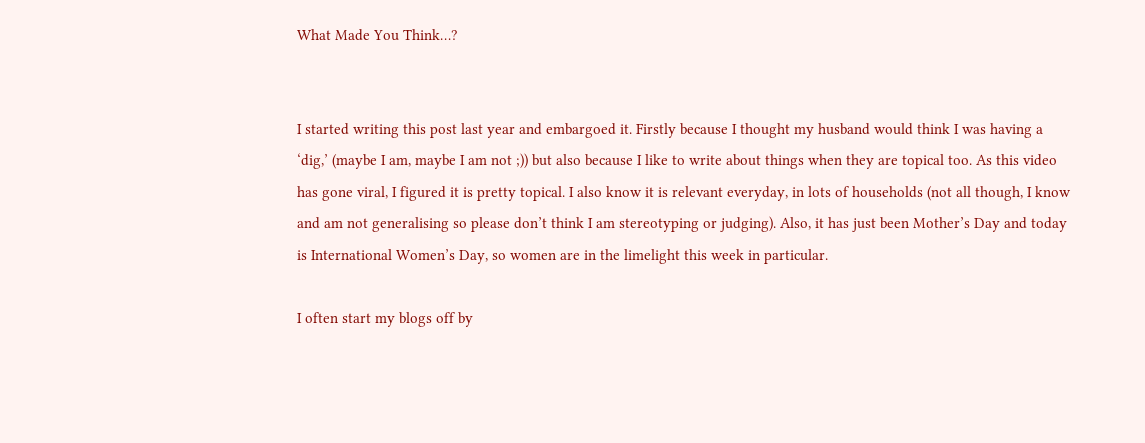What Made You Think…?


I started writing this post last year and embargoed it. Firstly because I thought my husband would think I was having a ‘dig,’ (maybe I am, maybe I am not ;)) but also because I like to write about things when they are topical too. As this video has gone viral, I figured it is pretty topical. I also know it is relevant everyday, in lots of households (not all though, I know and am not generalising so please don’t think I am stereotyping or judging). Also, it has just been Mother’s Day and today is International Women’s Day, so women are in the limelight this week in particular.

I often start my blogs off by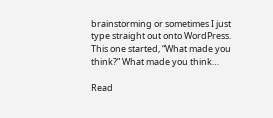brainstorming or sometimes I just type straight out onto WordPress. This one started, “What made you think?” What made you think…

Read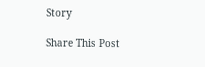Story

Share This Post